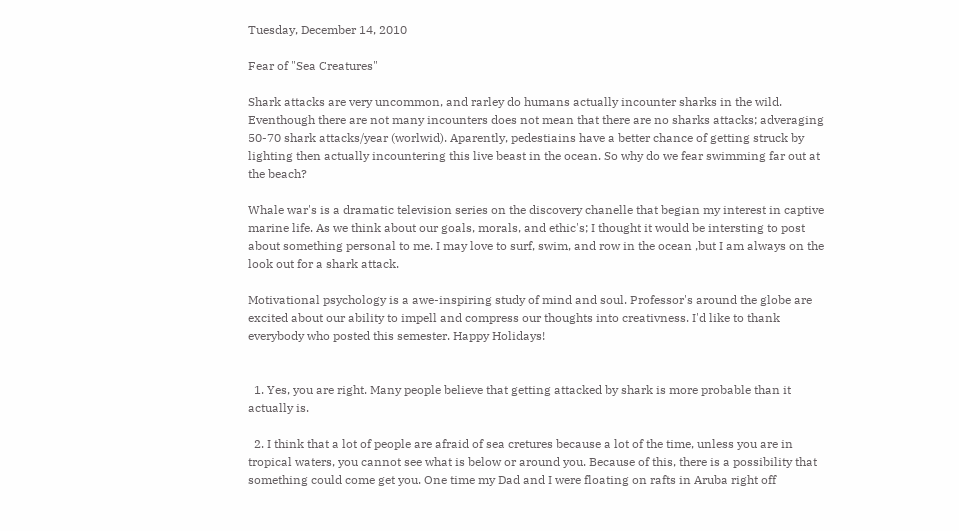Tuesday, December 14, 2010

Fear of "Sea Creatures"

Shark attacks are very uncommon, and rarley do humans actually incounter sharks in the wild. Eventhough there are not many incounters does not mean that there are no sharks attacks; adveraging 50-70 shark attacks/year (worlwid). Aparently, pedestiains have a better chance of getting struck by lighting then actually incountering this live beast in the ocean. So why do we fear swimming far out at the beach?

Whale war's is a dramatic television series on the discovery chanelle that begian my interest in captive marine life. As we think about our goals, morals, and ethic's; I thought it would be intersting to post about something personal to me. I may love to surf, swim, and row in the ocean ,but I am always on the look out for a shark attack.

Motivational psychology is a awe-inspiring study of mind and soul. Professor's around the globe are excited about our ability to impell and compress our thoughts into creativness. I'd like to thank everybody who posted this semester. Happy Holidays!


  1. Yes, you are right. Many people believe that getting attacked by shark is more probable than it actually is.

  2. I think that a lot of people are afraid of sea cretures because a lot of the time, unless you are in tropical waters, you cannot see what is below or around you. Because of this, there is a possibility that something could come get you. One time my Dad and I were floating on rafts in Aruba right off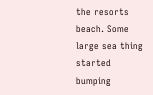the resorts beach. Some large sea thing started bumping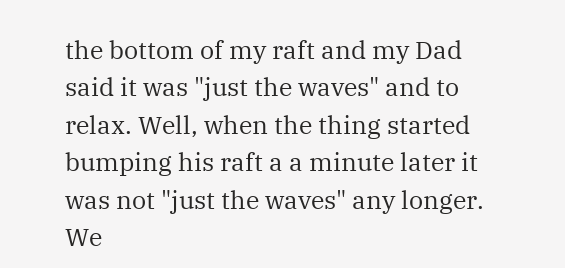the bottom of my raft and my Dad said it was "just the waves" and to relax. Well, when the thing started bumping his raft a a minute later it was not "just the waves" any longer. We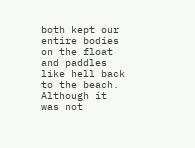both kept our entire bodies on the float and paddles like hell back to the beach. Although it was not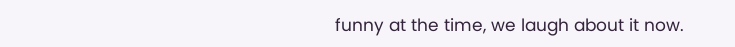funny at the time, we laugh about it now.